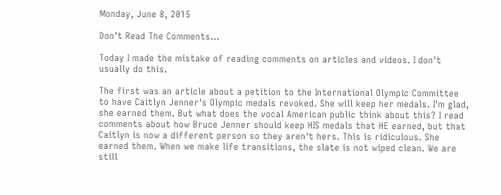Monday, June 8, 2015

Don't Read The Comments...

Today I made the mistake of reading comments on articles and videos. I don't usually do this.

The first was an article about a petition to the International Olympic Committee to have Caitlyn Jenner's Olympic medals revoked. She will keep her medals. I'm glad, she earned them. But what does the vocal American public think about this? I read comments about how Bruce Jenner should keep HIS medals that HE earned, but that Caitlyn is now a different person so they aren't hers. This is ridiculous. She earned them. When we make life transitions, the slate is not wiped clean. We are still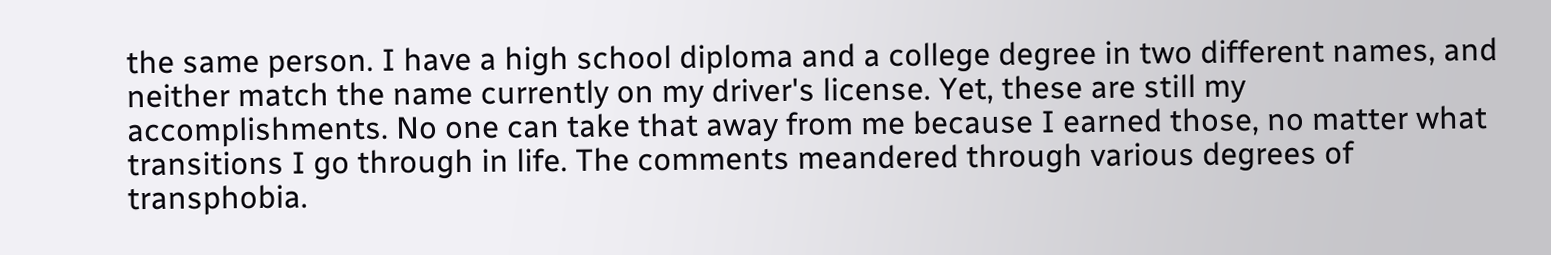the same person. I have a high school diploma and a college degree in two different names, and neither match the name currently on my driver's license. Yet, these are still my accomplishments. No one can take that away from me because I earned those, no matter what transitions I go through in life. The comments meandered through various degrees of transphobia.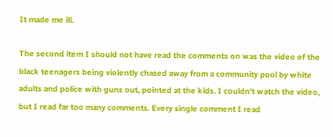It made me ill.

The second item I should not have read the comments on was the video of the black teenagers being violently chased away from a community pool by white adults and police with guns out, pointed at the kids. I couldn't watch the video, but I read far too many comments. Every single comment I read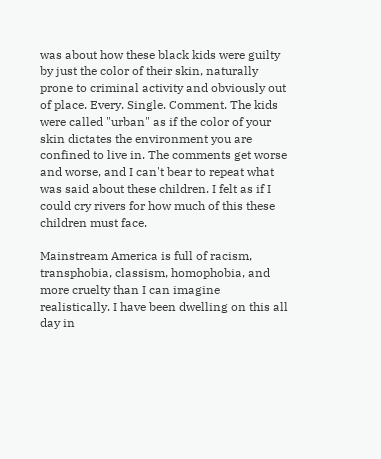was about how these black kids were guilty by just the color of their skin, naturally prone to criminal activity and obviously out of place. Every. Single. Comment. The kids were called "urban" as if the color of your skin dictates the environment you are confined to live in. The comments get worse and worse, and I can't bear to repeat what was said about these children. I felt as if I could cry rivers for how much of this these children must face.

Mainstream America is full of racism, transphobia, classism, homophobia, and more cruelty than I can imagine realistically. I have been dwelling on this all day in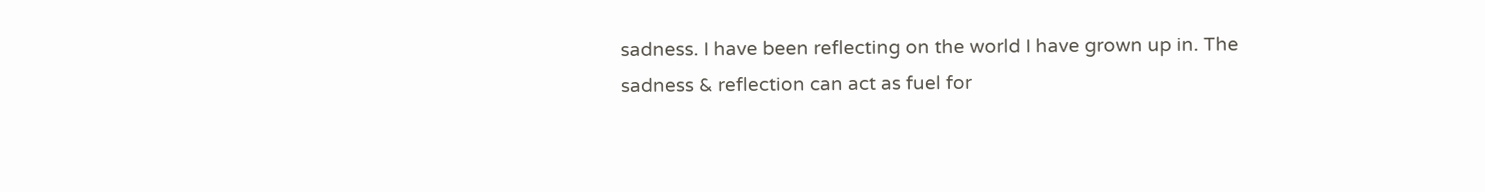sadness. I have been reflecting on the world I have grown up in. The sadness & reflection can act as fuel for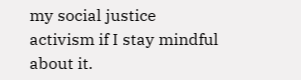my social justice activism if I stay mindful about it.